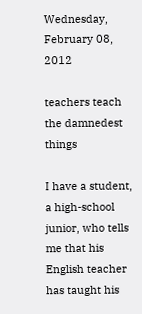Wednesday, February 08, 2012

teachers teach the damnedest things

I have a student, a high-school junior, who tells me that his English teacher has taught his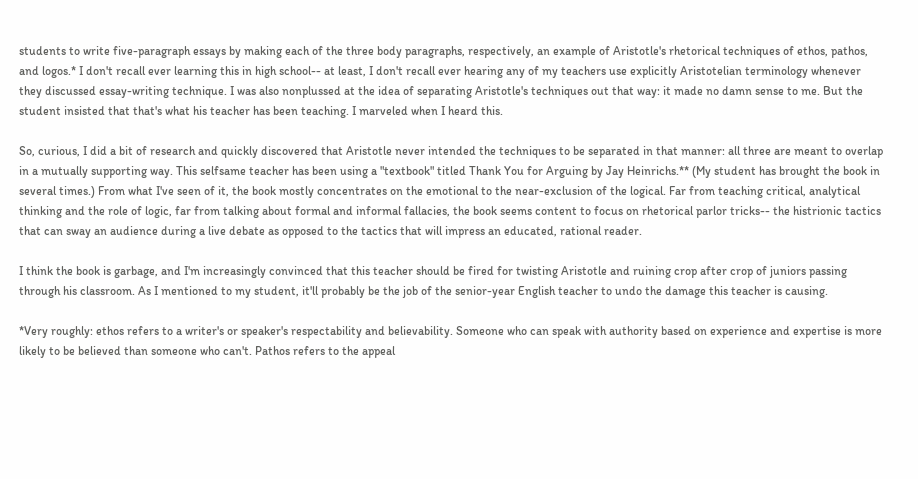students to write five-paragraph essays by making each of the three body paragraphs, respectively, an example of Aristotle's rhetorical techniques of ethos, pathos, and logos.* I don't recall ever learning this in high school-- at least, I don't recall ever hearing any of my teachers use explicitly Aristotelian terminology whenever they discussed essay-writing technique. I was also nonplussed at the idea of separating Aristotle's techniques out that way: it made no damn sense to me. But the student insisted that that's what his teacher has been teaching. I marveled when I heard this.

So, curious, I did a bit of research and quickly discovered that Aristotle never intended the techniques to be separated in that manner: all three are meant to overlap in a mutually supporting way. This selfsame teacher has been using a "textbook" titled Thank You for Arguing by Jay Heinrichs.** (My student has brought the book in several times.) From what I've seen of it, the book mostly concentrates on the emotional to the near-exclusion of the logical. Far from teaching critical, analytical thinking and the role of logic, far from talking about formal and informal fallacies, the book seems content to focus on rhetorical parlor tricks-- the histrionic tactics that can sway an audience during a live debate as opposed to the tactics that will impress an educated, rational reader.

I think the book is garbage, and I'm increasingly convinced that this teacher should be fired for twisting Aristotle and ruining crop after crop of juniors passing through his classroom. As I mentioned to my student, it'll probably be the job of the senior-year English teacher to undo the damage this teacher is causing.

*Very roughly: ethos refers to a writer's or speaker's respectability and believability. Someone who can speak with authority based on experience and expertise is more likely to be believed than someone who can't. Pathos refers to the appeal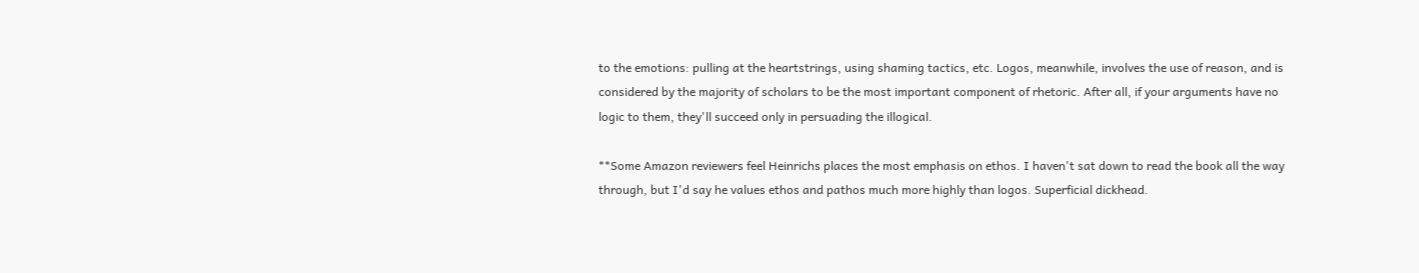to the emotions: pulling at the heartstrings, using shaming tactics, etc. Logos, meanwhile, involves the use of reason, and is considered by the majority of scholars to be the most important component of rhetoric. After all, if your arguments have no logic to them, they'll succeed only in persuading the illogical.

**Some Amazon reviewers feel Heinrichs places the most emphasis on ethos. I haven't sat down to read the book all the way through, but I'd say he values ethos and pathos much more highly than logos. Superficial dickhead.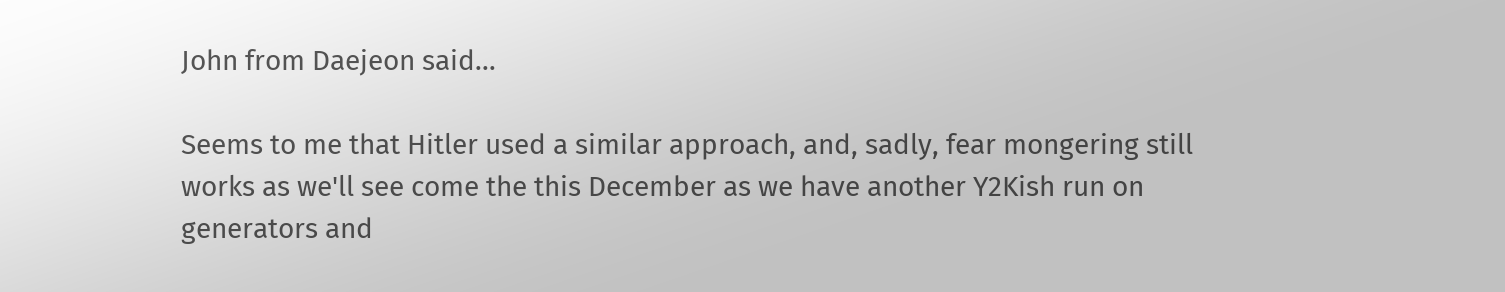John from Daejeon said...

Seems to me that Hitler used a similar approach, and, sadly, fear mongering still works as we'll see come the this December as we have another Y2Kish run on generators and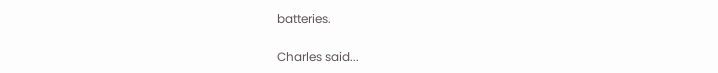batteries.

Charles said...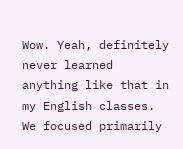Wow. Yeah, definitely never learned anything like that in my English classes. We focused primarily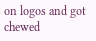on logos and got chewed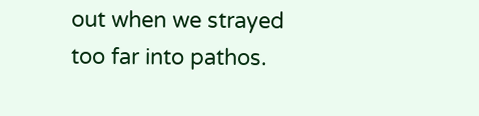out when we strayed too far into pathos.